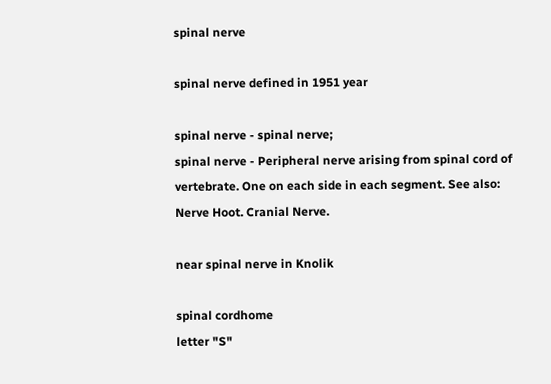spinal nerve

spinal nerve defined in 1951 year

spinal nerve - spinal nerve;
spinal nerve - Peripheral nerve arising from spinal cord of vertebrate. One on each side in each segment. See also: Nerve Hoot. Cranial Nerve.

near spinal nerve in Knolik

spinal cordhome
letter "S"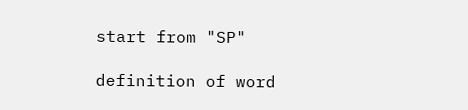start from "SP"

definition of word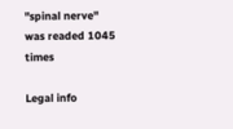"spinal nerve" was readed 1045 times

Legal info